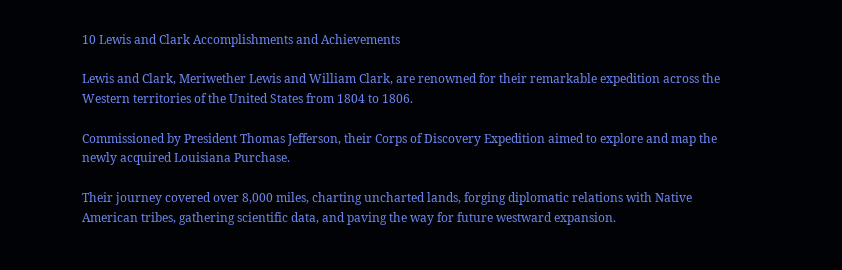10 Lewis and Clark Accomplishments and Achievements

Lewis and Clark, Meriwether Lewis and William Clark, are renowned for their remarkable expedition across the Western territories of the United States from 1804 to 1806.

Commissioned by President Thomas Jefferson, their Corps of Discovery Expedition aimed to explore and map the newly acquired Louisiana Purchase.

Their journey covered over 8,000 miles, charting uncharted lands, forging diplomatic relations with Native American tribes, gathering scientific data, and paving the way for future westward expansion.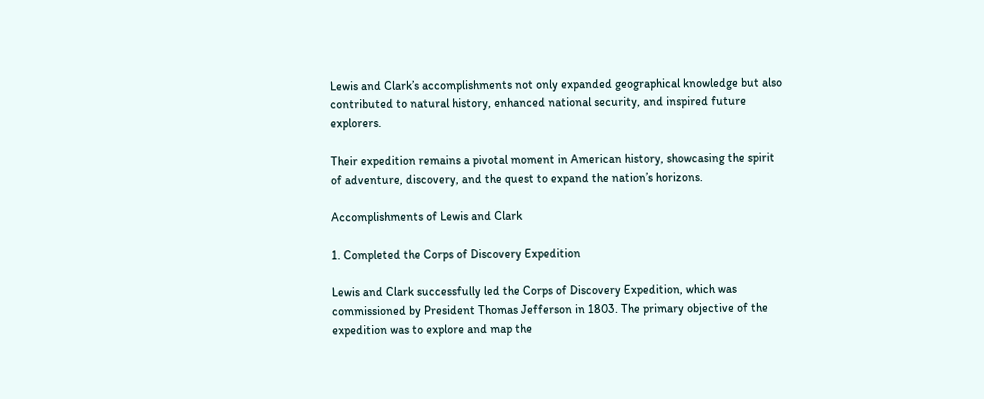Lewis and Clark’s accomplishments not only expanded geographical knowledge but also contributed to natural history, enhanced national security, and inspired future explorers.

Their expedition remains a pivotal moment in American history, showcasing the spirit of adventure, discovery, and the quest to expand the nation’s horizons.

Accomplishments of Lewis and Clark

1. Completed the Corps of Discovery Expedition

Lewis and Clark successfully led the Corps of Discovery Expedition, which was commissioned by President Thomas Jefferson in 1803. The primary objective of the expedition was to explore and map the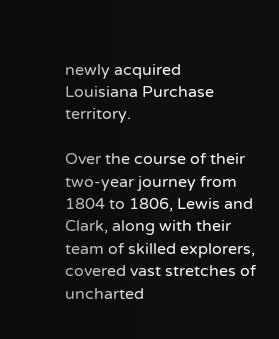newly acquired Louisiana Purchase territory.

Over the course of their two-year journey from 1804 to 1806, Lewis and Clark, along with their team of skilled explorers, covered vast stretches of uncharted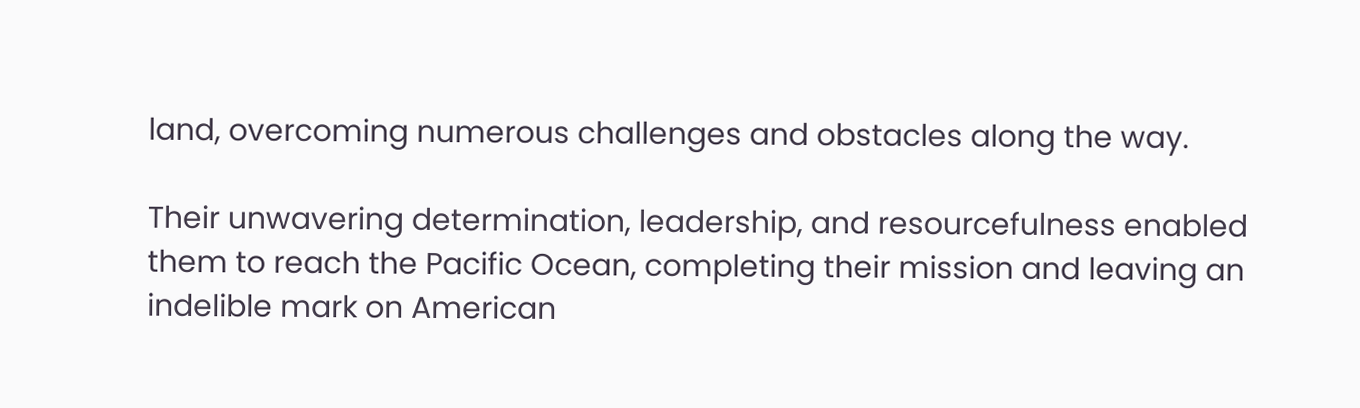land, overcoming numerous challenges and obstacles along the way.

Their unwavering determination, leadership, and resourcefulness enabled them to reach the Pacific Ocean, completing their mission and leaving an indelible mark on American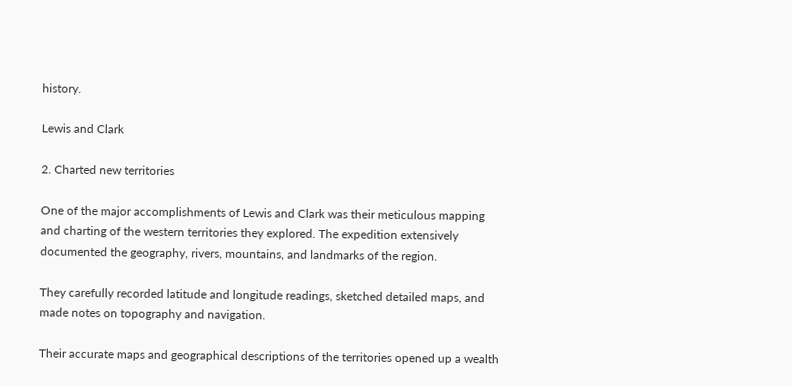history.

Lewis and Clark

2. Charted new territories

One of the major accomplishments of Lewis and Clark was their meticulous mapping and charting of the western territories they explored. The expedition extensively documented the geography, rivers, mountains, and landmarks of the region.

They carefully recorded latitude and longitude readings, sketched detailed maps, and made notes on topography and navigation.

Their accurate maps and geographical descriptions of the territories opened up a wealth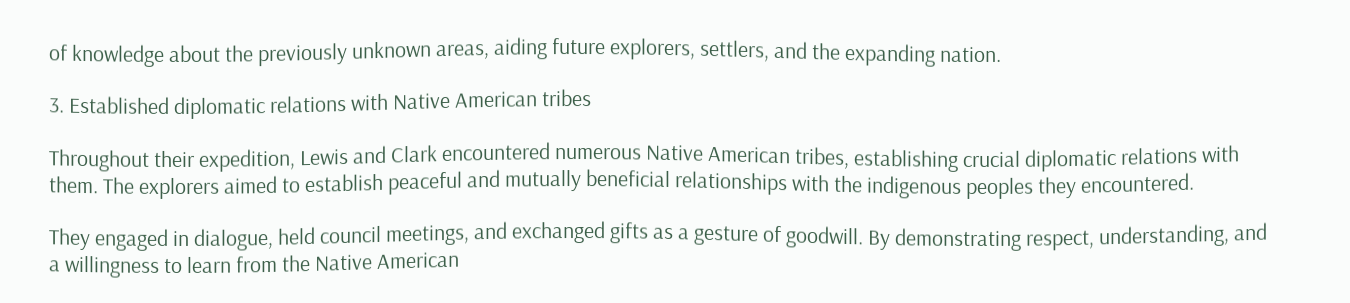of knowledge about the previously unknown areas, aiding future explorers, settlers, and the expanding nation.

3. Established diplomatic relations with Native American tribes

Throughout their expedition, Lewis and Clark encountered numerous Native American tribes, establishing crucial diplomatic relations with them. The explorers aimed to establish peaceful and mutually beneficial relationships with the indigenous peoples they encountered.

They engaged in dialogue, held council meetings, and exchanged gifts as a gesture of goodwill. By demonstrating respect, understanding, and a willingness to learn from the Native American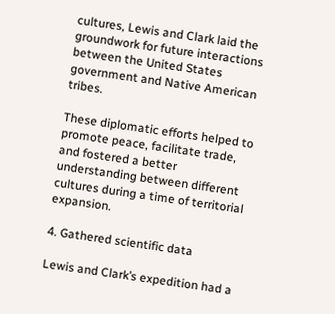cultures, Lewis and Clark laid the groundwork for future interactions between the United States government and Native American tribes.

These diplomatic efforts helped to promote peace, facilitate trade, and fostered a better understanding between different cultures during a time of territorial expansion.

4. Gathered scientific data

Lewis and Clark’s expedition had a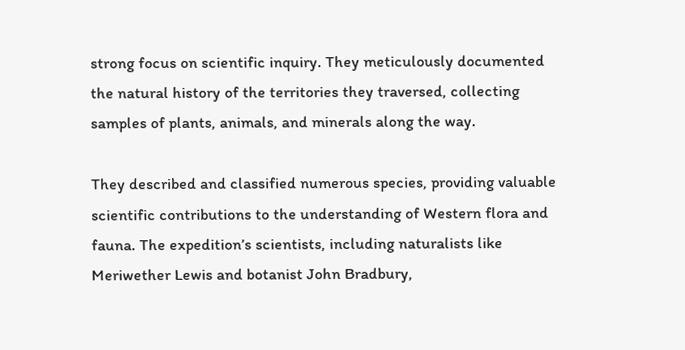strong focus on scientific inquiry. They meticulously documented the natural history of the territories they traversed, collecting samples of plants, animals, and minerals along the way.

They described and classified numerous species, providing valuable scientific contributions to the understanding of Western flora and fauna. The expedition’s scientists, including naturalists like Meriwether Lewis and botanist John Bradbury,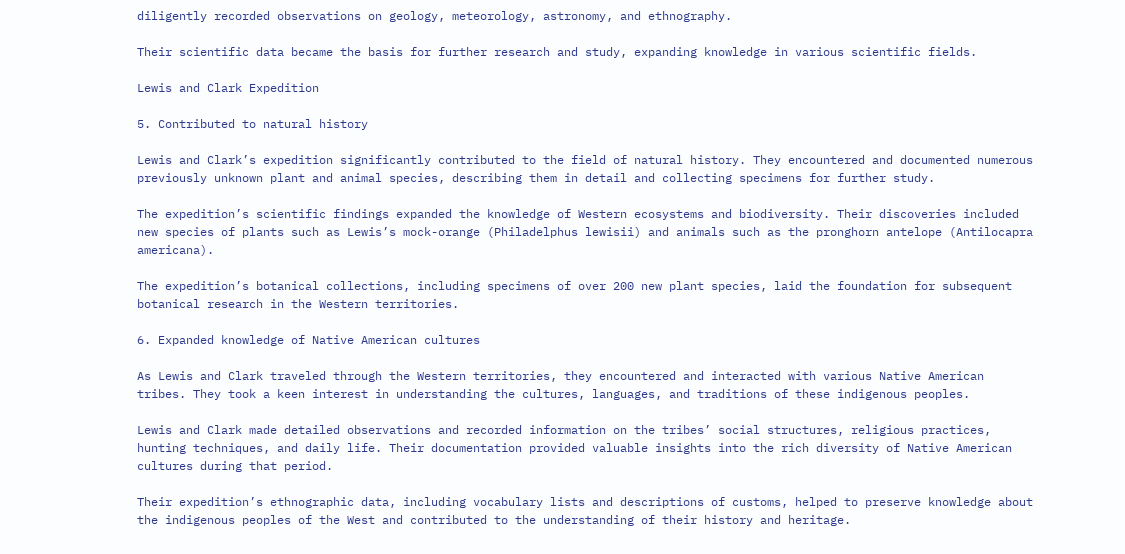diligently recorded observations on geology, meteorology, astronomy, and ethnography.

Their scientific data became the basis for further research and study, expanding knowledge in various scientific fields.

Lewis and Clark Expedition

5. Contributed to natural history

Lewis and Clark’s expedition significantly contributed to the field of natural history. They encountered and documented numerous previously unknown plant and animal species, describing them in detail and collecting specimens for further study.

The expedition’s scientific findings expanded the knowledge of Western ecosystems and biodiversity. Their discoveries included new species of plants such as Lewis’s mock-orange (Philadelphus lewisii) and animals such as the pronghorn antelope (Antilocapra americana).

The expedition’s botanical collections, including specimens of over 200 new plant species, laid the foundation for subsequent botanical research in the Western territories.

6. Expanded knowledge of Native American cultures

As Lewis and Clark traveled through the Western territories, they encountered and interacted with various Native American tribes. They took a keen interest in understanding the cultures, languages, and traditions of these indigenous peoples.

Lewis and Clark made detailed observations and recorded information on the tribes’ social structures, religious practices, hunting techniques, and daily life. Their documentation provided valuable insights into the rich diversity of Native American cultures during that period.

Their expedition’s ethnographic data, including vocabulary lists and descriptions of customs, helped to preserve knowledge about the indigenous peoples of the West and contributed to the understanding of their history and heritage.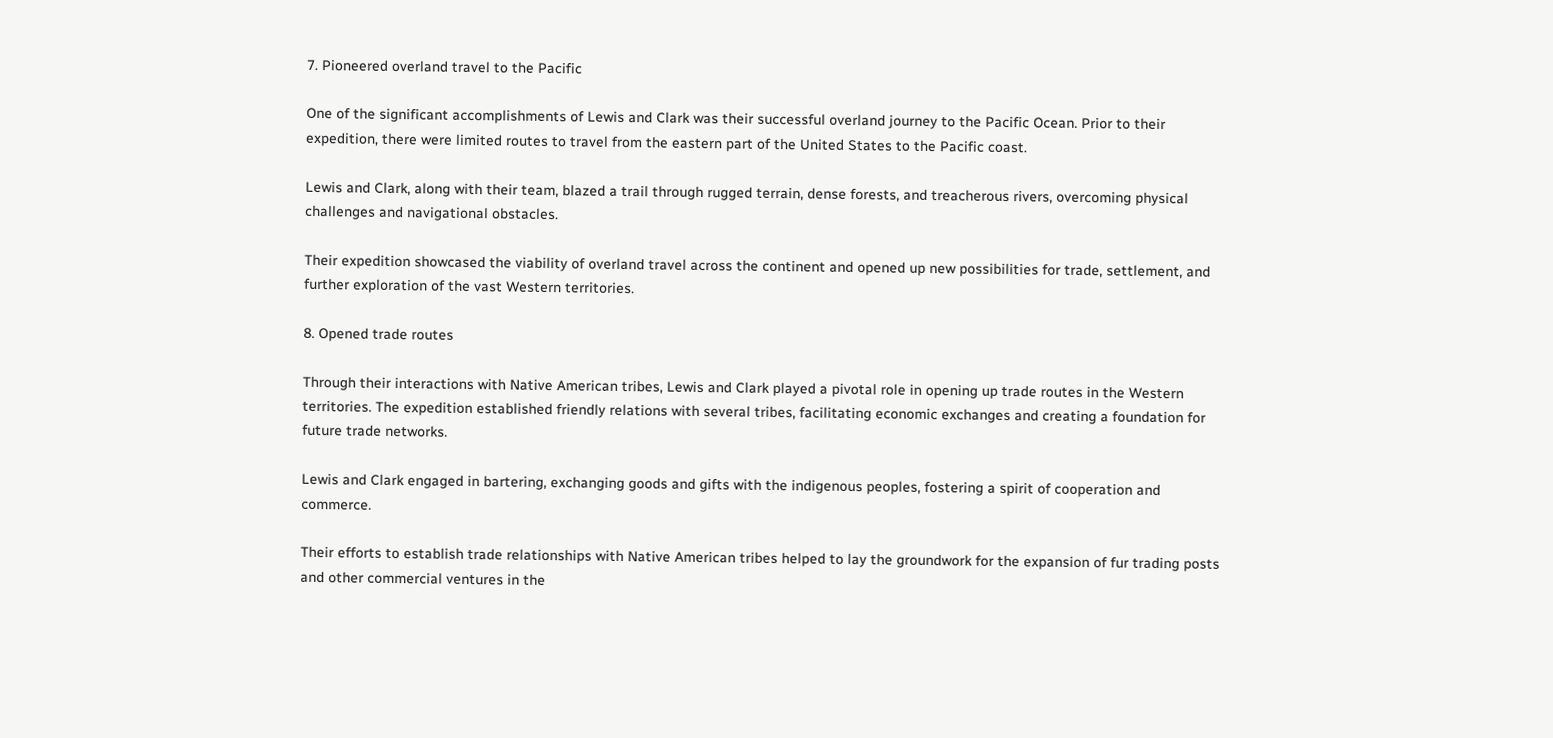7. Pioneered overland travel to the Pacific

One of the significant accomplishments of Lewis and Clark was their successful overland journey to the Pacific Ocean. Prior to their expedition, there were limited routes to travel from the eastern part of the United States to the Pacific coast.

Lewis and Clark, along with their team, blazed a trail through rugged terrain, dense forests, and treacherous rivers, overcoming physical challenges and navigational obstacles.

Their expedition showcased the viability of overland travel across the continent and opened up new possibilities for trade, settlement, and further exploration of the vast Western territories.

8. Opened trade routes

Through their interactions with Native American tribes, Lewis and Clark played a pivotal role in opening up trade routes in the Western territories. The expedition established friendly relations with several tribes, facilitating economic exchanges and creating a foundation for future trade networks.

Lewis and Clark engaged in bartering, exchanging goods and gifts with the indigenous peoples, fostering a spirit of cooperation and commerce.

Their efforts to establish trade relationships with Native American tribes helped to lay the groundwork for the expansion of fur trading posts and other commercial ventures in the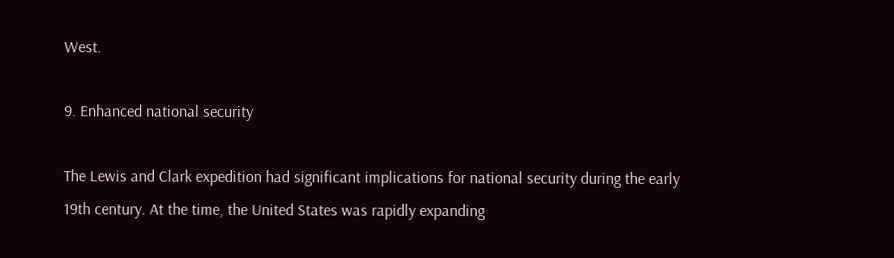West.

9. Enhanced national security

The Lewis and Clark expedition had significant implications for national security during the early 19th century. At the time, the United States was rapidly expanding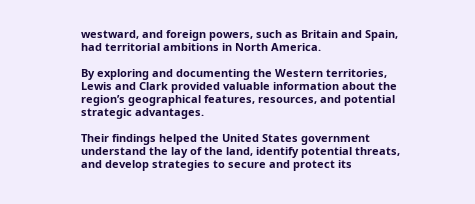westward, and foreign powers, such as Britain and Spain, had territorial ambitions in North America.

By exploring and documenting the Western territories, Lewis and Clark provided valuable information about the region’s geographical features, resources, and potential strategic advantages.

Their findings helped the United States government understand the lay of the land, identify potential threats, and develop strategies to secure and protect its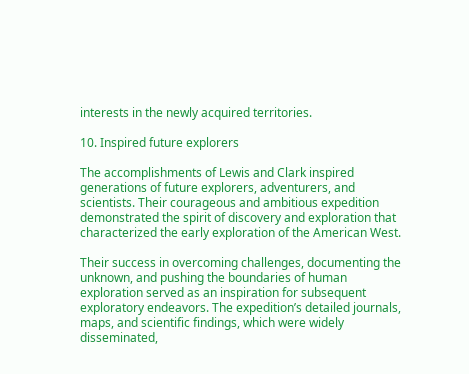interests in the newly acquired territories.

10. Inspired future explorers

The accomplishments of Lewis and Clark inspired generations of future explorers, adventurers, and scientists. Their courageous and ambitious expedition demonstrated the spirit of discovery and exploration that characterized the early exploration of the American West.

Their success in overcoming challenges, documenting the unknown, and pushing the boundaries of human exploration served as an inspiration for subsequent exploratory endeavors. The expedition’s detailed journals, maps, and scientific findings, which were widely disseminated,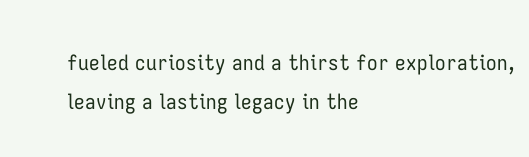fueled curiosity and a thirst for exploration, leaving a lasting legacy in the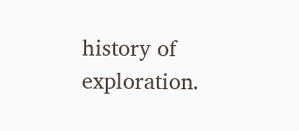history of exploration.